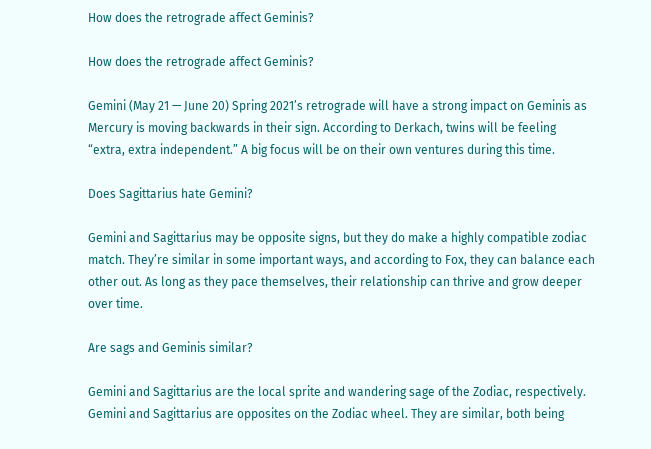How does the retrograde affect Geminis?

How does the retrograde affect Geminis?

Gemini (May 21 — June 20) Spring 2021’s retrograde will have a strong impact on Geminis as Mercury is moving backwards in their sign. According to Derkach, twins will be feeling “extra, extra independent.” A big focus will be on their own ventures during this time.

Does Sagittarius hate Gemini?

Gemini and Sagittarius may be opposite signs, but they do make a highly compatible zodiac match. They’re similar in some important ways, and according to Fox, they can balance each other out. As long as they pace themselves, their relationship can thrive and grow deeper over time.

Are sags and Geminis similar?

Gemini and Sagittarius are the local sprite and wandering sage of the Zodiac, respectively. Gemini and Sagittarius are opposites on the Zodiac wheel. They are similar, both being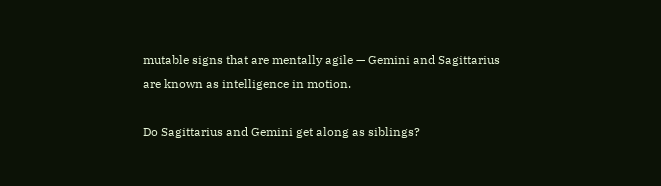mutable signs that are mentally agile — Gemini and Sagittarius are known as intelligence in motion.

Do Sagittarius and Gemini get along as siblings?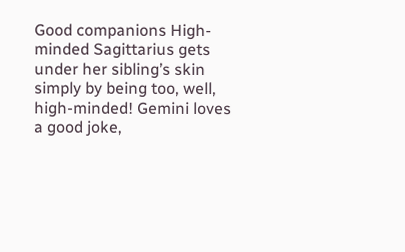Good companions High-minded Sagittarius gets under her sibling’s skin simply by being too, well, high-minded! Gemini loves a good joke,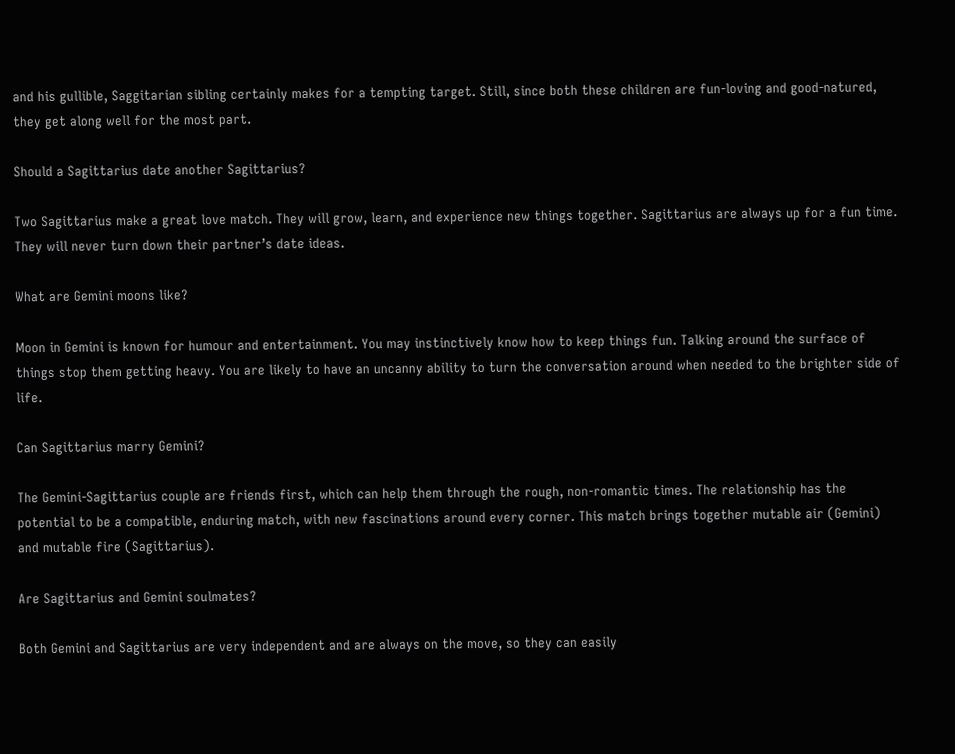and his gullible, Saggitarian sibling certainly makes for a tempting target. Still, since both these children are fun-loving and good-natured, they get along well for the most part.

Should a Sagittarius date another Sagittarius?

Two Sagittarius make a great love match. They will grow, learn, and experience new things together. Sagittarius are always up for a fun time. They will never turn down their partner’s date ideas.

What are Gemini moons like?

Moon in Gemini is known for humour and entertainment. You may instinctively know how to keep things fun. Talking around the surface of things stop them getting heavy. You are likely to have an uncanny ability to turn the conversation around when needed to the brighter side of life.

Can Sagittarius marry Gemini?

The Gemini-Sagittarius couple are friends first, which can help them through the rough, non-romantic times. The relationship has the potential to be a compatible, enduring match, with new fascinations around every corner. This match brings together mutable air (Gemini) and mutable fire (Sagittarius).

Are Sagittarius and Gemini soulmates?

Both Gemini and Sagittarius are very independent and are always on the move, so they can easily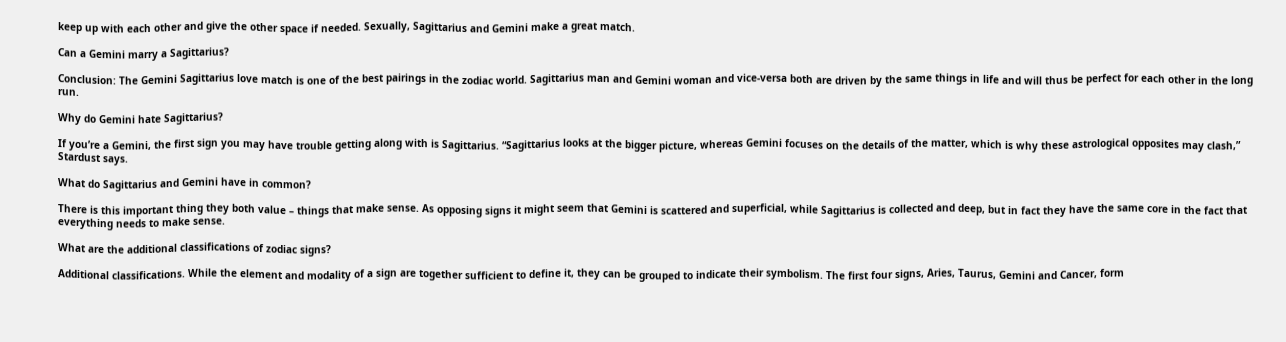keep up with each other and give the other space if needed. Sexually, Sagittarius and Gemini make a great match.

Can a Gemini marry a Sagittarius?

Conclusion: The Gemini Sagittarius love match is one of the best pairings in the zodiac world. Sagittarius man and Gemini woman and vice-versa both are driven by the same things in life and will thus be perfect for each other in the long run.

Why do Gemini hate Sagittarius?

If you’re a Gemini, the first sign you may have trouble getting along with is Sagittarius. “Sagittarius looks at the bigger picture, whereas Gemini focuses on the details of the matter, which is why these astrological opposites may clash,” Stardust says.

What do Sagittarius and Gemini have in common?

There is this important thing they both value – things that make sense. As opposing signs it might seem that Gemini is scattered and superficial, while Sagittarius is collected and deep, but in fact they have the same core in the fact that everything needs to make sense.

What are the additional classifications of zodiac signs?

Additional classifications. While the element and modality of a sign are together sufficient to define it, they can be grouped to indicate their symbolism. The first four signs, Aries, Taurus, Gemini and Cancer, form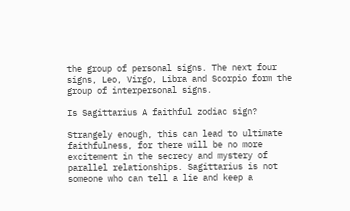the group of personal signs. The next four signs, Leo, Virgo, Libra and Scorpio form the group of interpersonal signs.

Is Sagittarius A faithful zodiac sign?

Strangely enough, this can lead to ultimate faithfulness, for there will be no more excitement in the secrecy and mystery of parallel relationships. Sagittarius is not someone who can tell a lie and keep a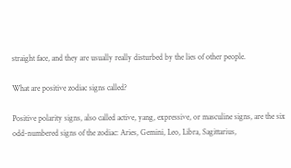straight face, and they are usually really disturbed by the lies of other people.

What are positive zodiac signs called?

Positive polarity signs, also called active, yang, expressive, or masculine signs, are the six odd-numbered signs of the zodiac: Aries, Gemini, Leo, Libra, Sagittarius,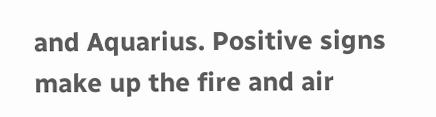and Aquarius. Positive signs make up the fire and air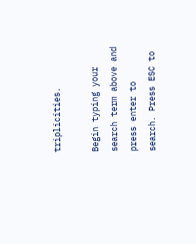triplicities.

Begin typing your search term above and press enter to search. Press ESC to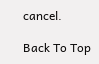cancel.

Back To Top